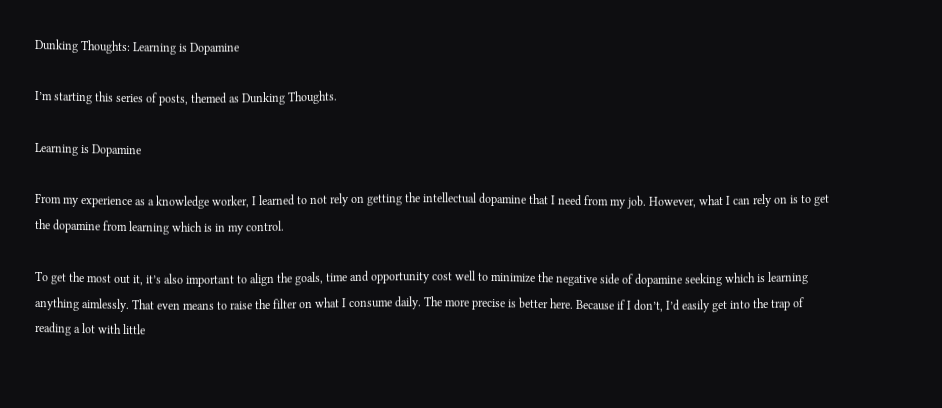Dunking Thoughts: Learning is Dopamine

I’m starting this series of posts, themed as Dunking Thoughts.

Learning is Dopamine

From my experience as a knowledge worker, I learned to not rely on getting the intellectual dopamine that I need from my job. However, what I can rely on is to get the dopamine from learning which is in my control.

To get the most out it, it’s also important to align the goals, time and opportunity cost well to minimize the negative side of dopamine seeking which is learning anything aimlessly. That even means to raise the filter on what I consume daily. The more precise is better here. Because if I don’t, I’d easily get into the trap of reading a lot with little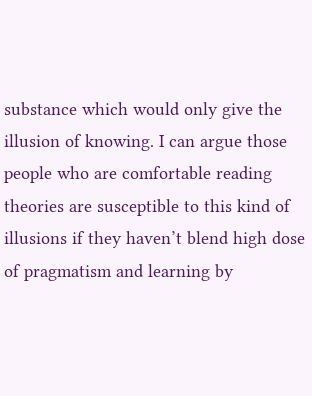substance which would only give the illusion of knowing. I can argue those people who are comfortable reading theories are susceptible to this kind of illusions if they haven’t blend high dose of pragmatism and learning by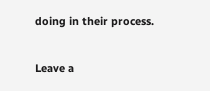doing in their process.

Leave a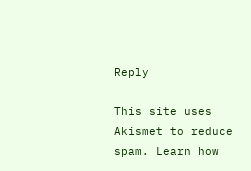Reply

This site uses Akismet to reduce spam. Learn how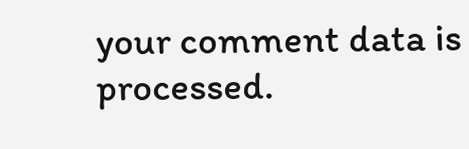your comment data is processed.